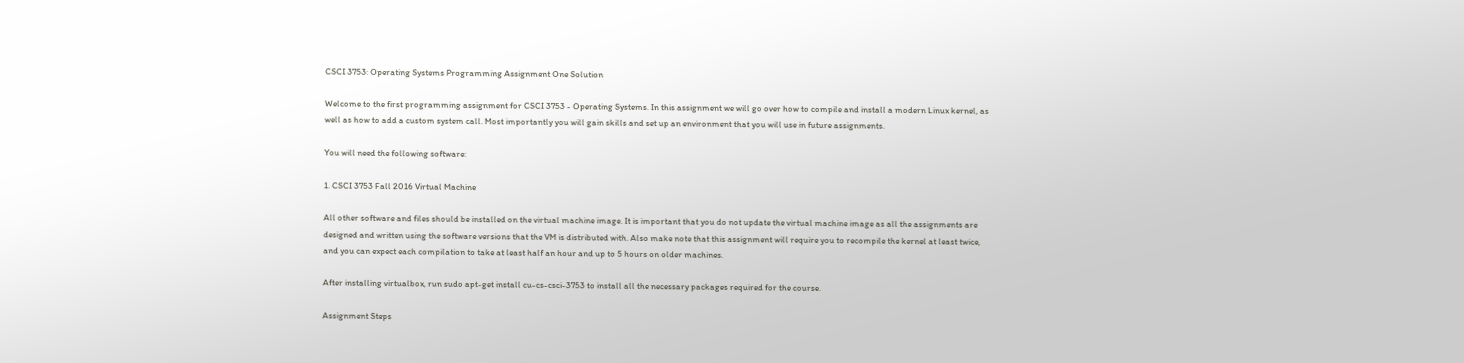CSCI 3753: Operating Systems Programming Assignment One Solution

Welcome to the first programming assignment for CSCI 3753 - Operating Systems. In this assignment we will go over how to compile and install a modern Linux kernel, as well as how to add a custom system call. Most importantly you will gain skills and set up an environment that you will use in future assignments.

You will need the following software:

1. CSCI 3753 Fall 2016 Virtual Machine

All other software and files should be installed on the virtual machine image. It is important that you do not update the virtual machine image as all the assignments are designed and written using the software versions that the VM is distributed with. Also make note that this assignment will require you to recompile the kernel at least twice, and you can expect each compilation to take at least half an hour and up to 5 hours on older machines.

After installing virtualbox, run sudo apt-get install cu-cs-csci-3753 to install all the necessary packages required for the course.

Assignment Steps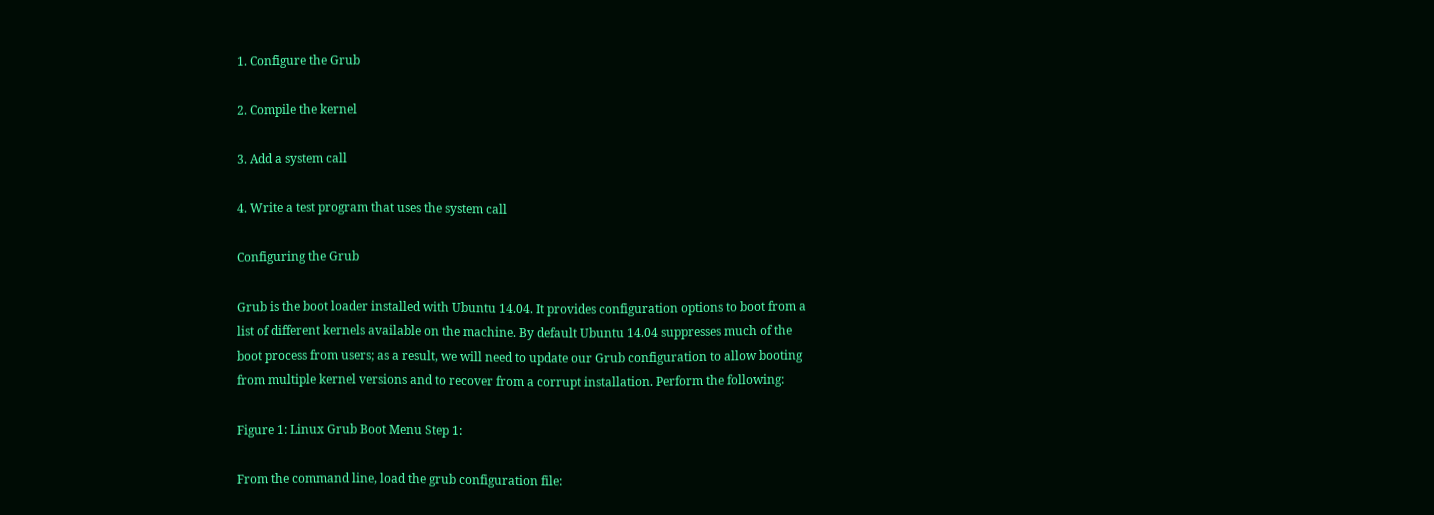1. Configure the Grub

2. Compile the kernel

3. Add a system call

4. Write a test program that uses the system call

Configuring the Grub

Grub is the boot loader installed with Ubuntu 14.04. It provides configuration options to boot from a list of different kernels available on the machine. By default Ubuntu 14.04 suppresses much of the boot process from users; as a result, we will need to update our Grub configuration to allow booting from multiple kernel versions and to recover from a corrupt installation. Perform the following:

Figure 1: Linux Grub Boot Menu Step 1:

From the command line, load the grub configuration file: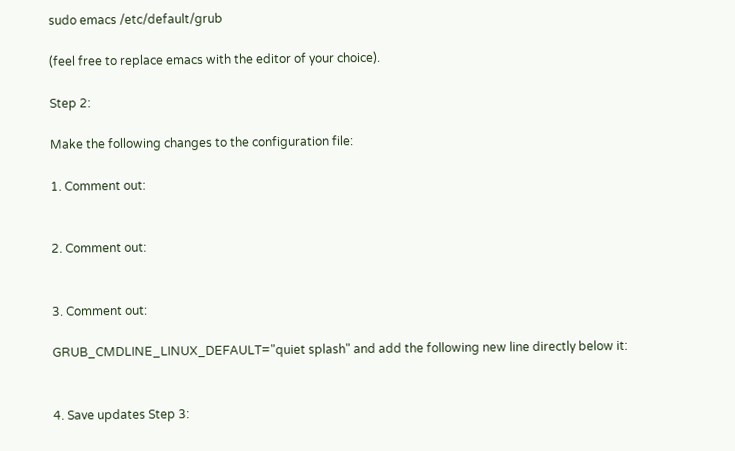sudo emacs /etc/default/grub

(feel free to replace emacs with the editor of your choice).

Step 2:

Make the following changes to the configuration file:

1. Comment out:


2. Comment out:


3. Comment out:

GRUB_CMDLINE_LINUX_DEFAULT="quiet splash" and add the following new line directly below it:


4. Save updates Step 3: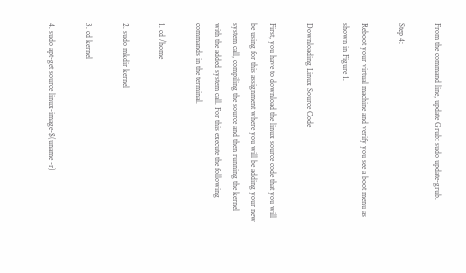From the command line, update Grub: sudo update-grub.

Step 4:

Reboot your virtual machine and verify you see a boot menu as shown in Figure 1.

Downloading Linux Source Code

First, you have to download the linux source code that you will be using for this assignment where you will be adding your new system call, compiling the source and then running the kernel with the added system call. For this execute the following commands in the terminal.

1. cd /home

2. sudo mkdir kernel

3. cd kernel

4. sudo apt-get source linux-image-$(uname -r)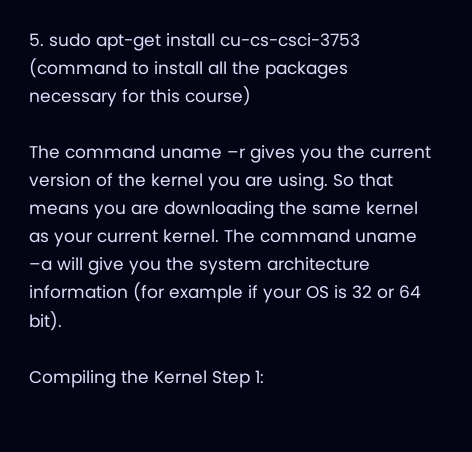5. sudo apt-get install cu-cs-csci-3753 (command to install all the packages necessary for this course)

The command uname –r gives you the current version of the kernel you are using. So that means you are downloading the same kernel as your current kernel. The command uname –a will give you the system architecture information (for example if your OS is 32 or 64 bit).

Compiling the Kernel Step 1: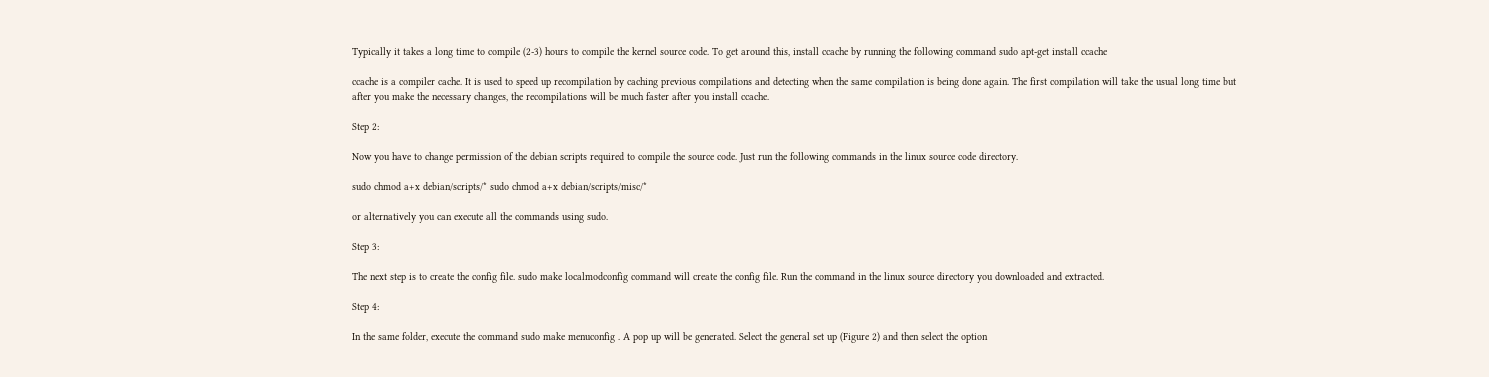Typically it takes a long time to compile (2-3) hours to compile the kernel source code. To get around this, install ccache by running the following command sudo apt-get install ccache

ccache is a compiler cache. It is used to speed up recompilation by caching previous compilations and detecting when the same compilation is being done again. The first compilation will take the usual long time but after you make the necessary changes, the recompilations will be much faster after you install ccache.

Step 2:

Now you have to change permission of the debian scripts required to compile the source code. Just run the following commands in the linux source code directory.

sudo chmod a+x debian/scripts/* sudo chmod a+x debian/scripts/misc/*

or alternatively you can execute all the commands using sudo.

Step 3:

The next step is to create the config file. sudo make localmodconfig command will create the config file. Run the command in the linux source directory you downloaded and extracted.

Step 4:

In the same folder, execute the command sudo make menuconfig . A pop up will be generated. Select the general set up (Figure 2) and then select the option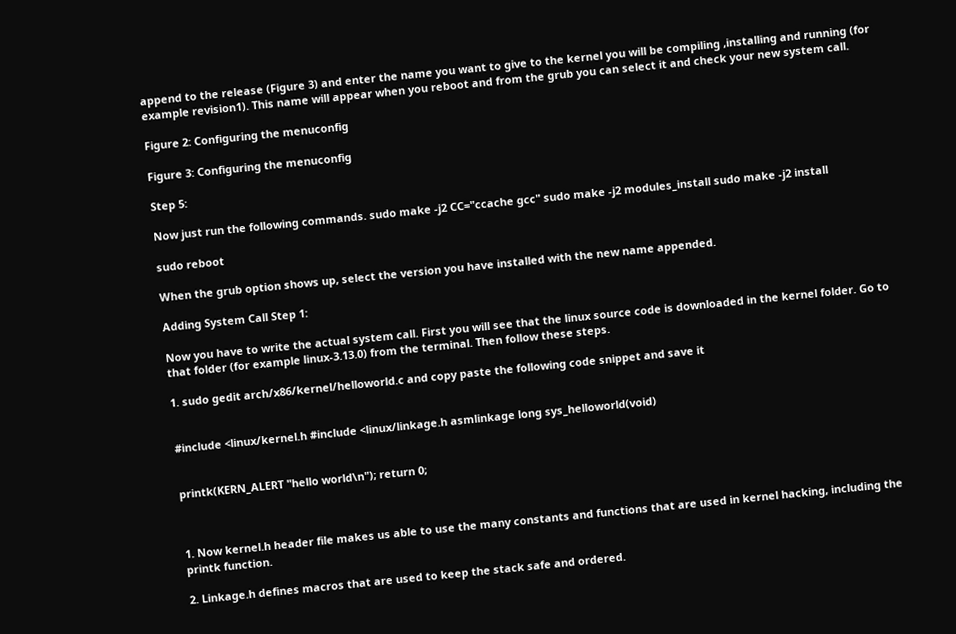append to the release (Figure 3) and enter the name you want to give to the kernel you will be compiling ,installing and running (for example revision1). This name will appear when you reboot and from the grub you can select it and check your new system call.

Figure 2: Configuring the menuconfig

Figure 3: Configuring the menuconfig

Step 5:

Now just run the following commands. sudo make -j2 CC="ccache gcc" sudo make -j2 modules_install sudo make -j2 install

sudo reboot

When the grub option shows up, select the version you have installed with the new name appended.

Adding System Call Step 1:

Now you have to write the actual system call. First you will see that the linux source code is downloaded in the kernel folder. Go to that folder (for example linux-3.13.0) from the terminal. Then follow these steps.

1. sudo gedit arch/x86/kernel/helloworld.c and copy paste the following code snippet and save it


#include <linux/kernel.h #include <linux/linkage.h asmlinkage long sys_helloworld(void)


printk(KERN_ALERT "hello world\n"); return 0;



1. Now kernel.h header file makes us able to use the many constants and functions that are used in kernel hacking, including the printk function.

2. Linkage.h defines macros that are used to keep the stack safe and ordered.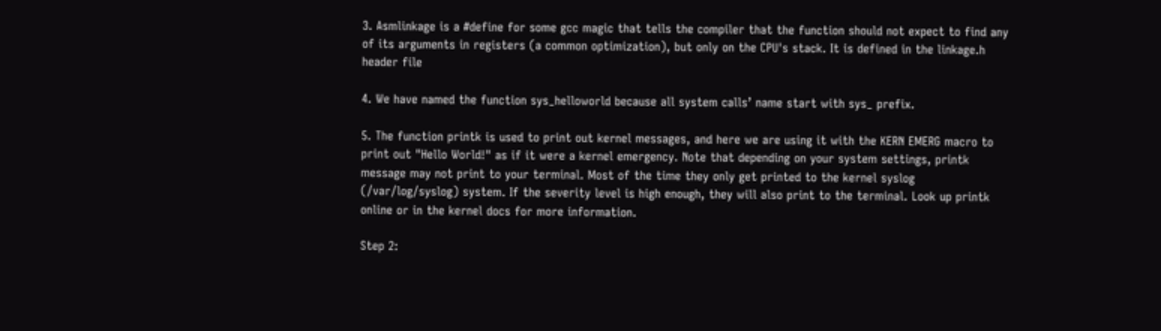3. Asmlinkage is a #define for some gcc magic that tells the compiler that the function should not expect to find any of its arguments in registers (a common optimization), but only on the CPU's stack. It is defined in the linkage.h header file

4. We have named the function sys_helloworld because all system calls’ name start with sys_ prefix.

5. The function printk is used to print out kernel messages, and here we are using it with the KERN EMERG macro to print out "Hello World!" as if it were a kernel emergency. Note that depending on your system settings, printk message may not print to your terminal. Most of the time they only get printed to the kernel syslog (/var/log/syslog) system. If the severity level is high enough, they will also print to the terminal. Look up printk online or in the kernel docs for more information.

Step 2: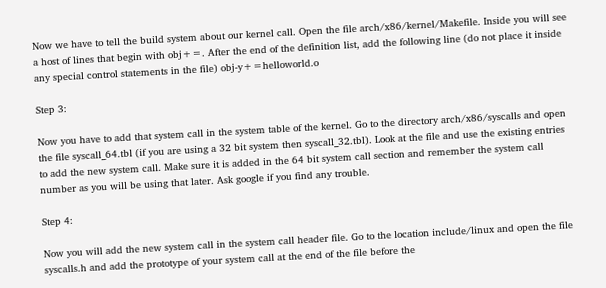Now we have to tell the build system about our kernel call. Open the file arch/x86/kernel/Makefile. Inside you will see a host of lines that begin with obj+=. After the end of the definition list, add the following line (do not place it inside any special control statements in the file) obj-y+=helloworld.o

Step 3:

Now you have to add that system call in the system table of the kernel. Go to the directory arch/x86/syscalls and open the file syscall_64.tbl (if you are using a 32 bit system then syscall_32.tbl). Look at the file and use the existing entries to add the new system call. Make sure it is added in the 64 bit system call section and remember the system call number as you will be using that later. Ask google if you find any trouble.

Step 4:

Now you will add the new system call in the system call header file. Go to the location include/linux and open the file syscalls.h and add the prototype of your system call at the end of the file before the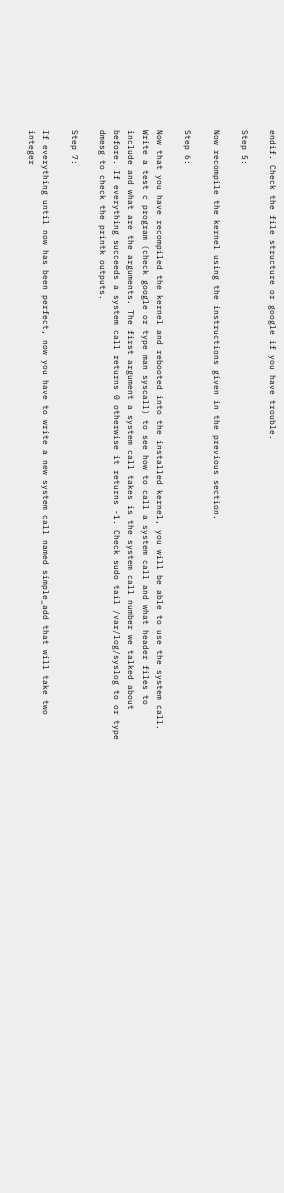endif. Check the file structure or google if you have trouble.

Step 5:

Now recompile the kernel using the instructions given in the previous section.

Step 6:

Now that you have recompiled the kernel and rebooted into the installed kernel, you will be able to use the system call. Write a test c program (check google or type man syscall) to see how to call a system call and what header files to include and what are the arguments. The first argument a system call takes is the system call number we talked about before. If everything succeeds a system call returns 0 otherwise it returns -1. Check sudo tail /var/log/syslog to or type dmesg to check the printk outputs.

Step 7:

If everything until now has been perfect, now you have to write a new system call named simple_add that will take two integer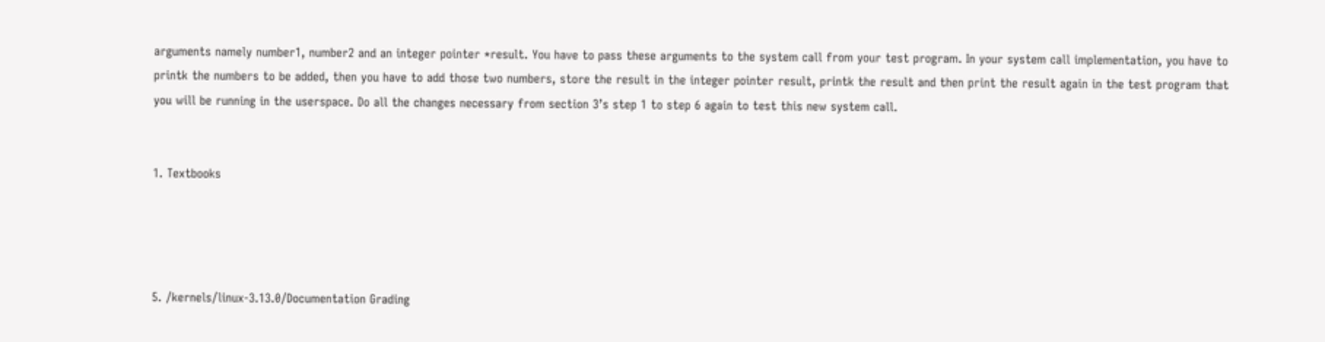arguments namely number1, number2 and an integer pointer *result. You have to pass these arguments to the system call from your test program. In your system call implementation, you have to printk the numbers to be added, then you have to add those two numbers, store the result in the integer pointer result, printk the result and then print the result again in the test program that you will be running in the userspace. Do all the changes necessary from section 3’s step 1 to step 6 again to test this new system call.


1. Textbooks




5. /kernels/linux-3.13.0/Documentation Grading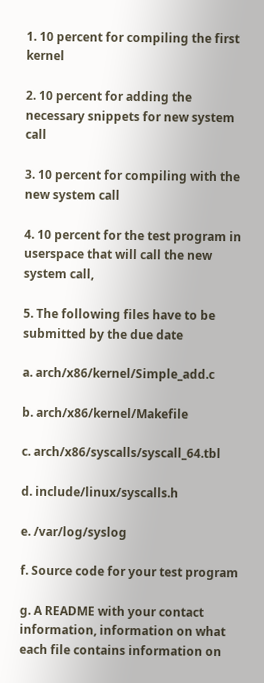1. 10 percent for compiling the first kernel

2. 10 percent for adding the necessary snippets for new system call

3. 10 percent for compiling with the new system call

4. 10 percent for the test program in userspace that will call the new system call,

5. The following files have to be submitted by the due date

a. arch/x86/kernel/Simple_add.c

b. arch/x86/kernel/Makefile

c. arch/x86/syscalls/syscall_64.tbl

d. include/linux/syscalls.h

e. /var/log/syslog

f. Source code for your test program

g. A README with your contact information, information on what each file contains information on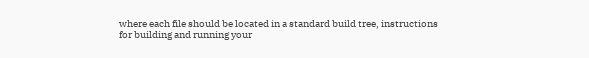where each file should be located in a standard build tree, instructions for building and running your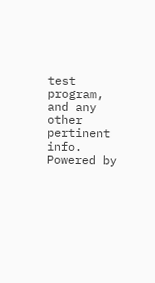test program, and any other pertinent info.
Powered by